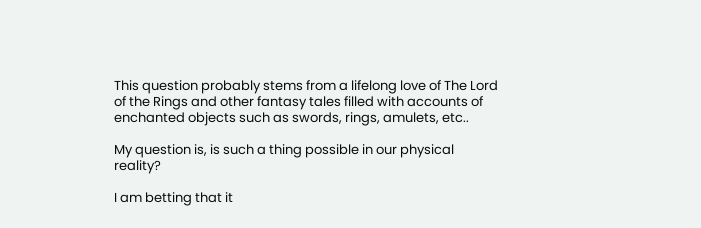This question probably stems from a lifelong love of The Lord of the Rings and other fantasy tales filled with accounts of enchanted objects such as swords, rings, amulets, etc..

My question is, is such a thing possible in our physical reality?

I am betting that it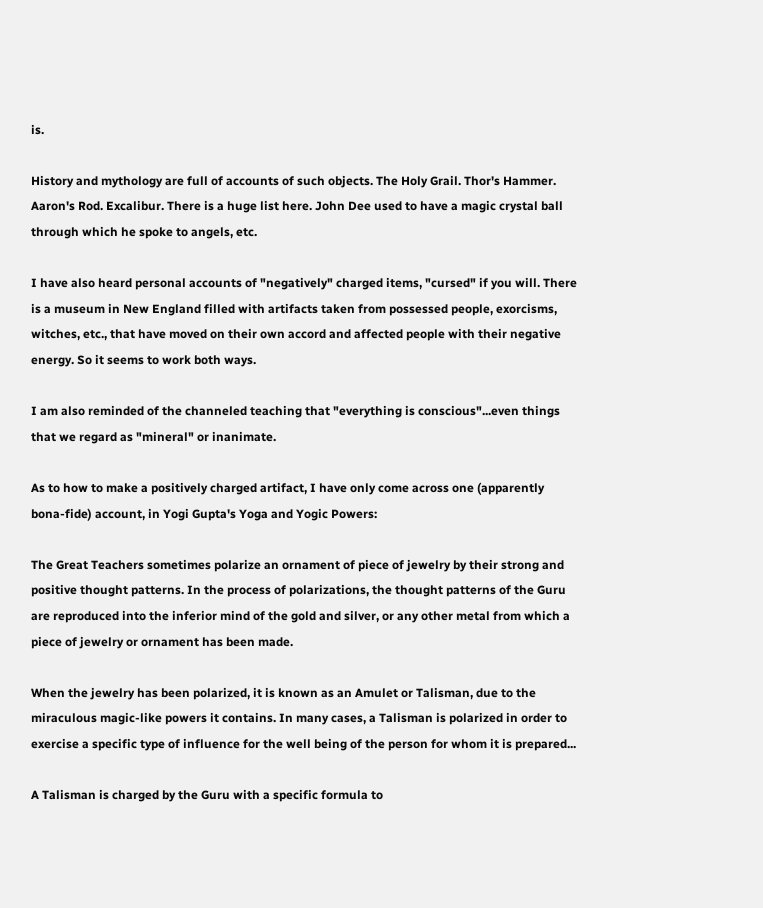is.

History and mythology are full of accounts of such objects. The Holy Grail. Thor's Hammer. Aaron's Rod. Excalibur. There is a huge list here. John Dee used to have a magic crystal ball through which he spoke to angels, etc.

I have also heard personal accounts of "negatively" charged items, "cursed" if you will. There is a museum in New England filled with artifacts taken from possessed people, exorcisms, witches, etc., that have moved on their own accord and affected people with their negative energy. So it seems to work both ways.

I am also reminded of the channeled teaching that "everything is conscious"...even things that we regard as "mineral" or inanimate.

As to how to make a positively charged artifact, I have only come across one (apparently bona-fide) account, in Yogi Gupta's Yoga and Yogic Powers:

The Great Teachers sometimes polarize an ornament of piece of jewelry by their strong and positive thought patterns. In the process of polarizations, the thought patterns of the Guru are reproduced into the inferior mind of the gold and silver, or any other metal from which a piece of jewelry or ornament has been made.

When the jewelry has been polarized, it is known as an Amulet or Talisman, due to the miraculous magic-like powers it contains. In many cases, a Talisman is polarized in order to exercise a specific type of influence for the well being of the person for whom it is prepared...

A Talisman is charged by the Guru with a specific formula to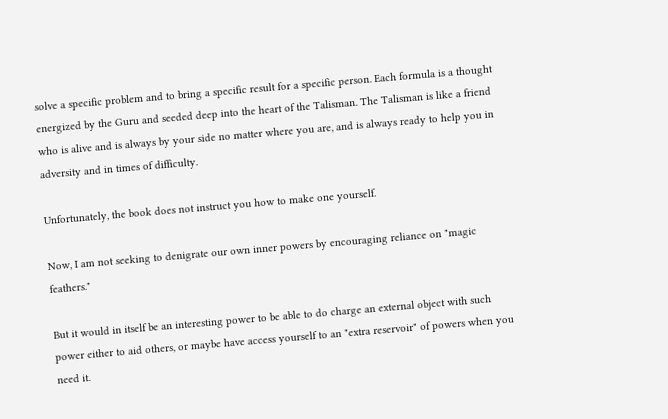solve a specific problem and to bring a specific result for a specific person. Each formula is a thought energized by the Guru and seeded deep into the heart of the Talisman. The Talisman is like a friend who is alive and is always by your side no matter where you are, and is always ready to help you in adversity and in times of difficulty.

Unfortunately, the book does not instruct you how to make one yourself.

Now, I am not seeking to denigrate our own inner powers by encouraging reliance on "magic feathers."

But it would in itself be an interesting power to be able to do charge an external object with such power either to aid others, or maybe have access yourself to an "extra reservoir" of powers when you need it.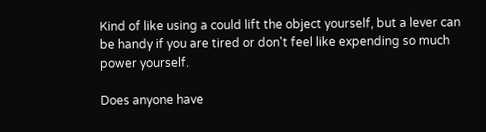Kind of like using a could lift the object yourself, but a lever can be handy if you are tired or don't feel like expending so much power yourself.

Does anyone have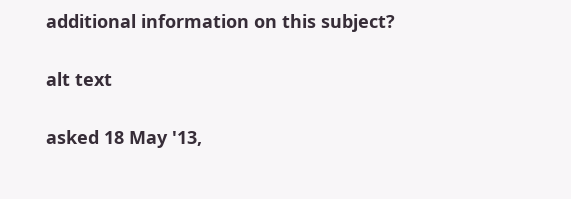additional information on this subject?

alt text

asked 18 May '13,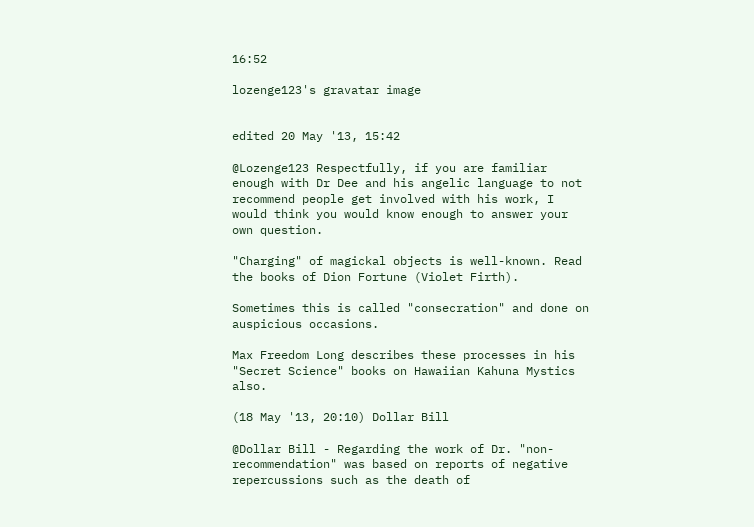16:52

lozenge123's gravatar image


edited 20 May '13, 15:42

@Lozenge123 Respectfully, if you are familiar enough with Dr Dee and his angelic language to not recommend people get involved with his work, I would think you would know enough to answer your own question.

"Charging" of magickal objects is well-known. Read the books of Dion Fortune (Violet Firth).

Sometimes this is called "consecration" and done on auspicious occasions.

Max Freedom Long describes these processes in his "Secret Science" books on Hawaiian Kahuna Mystics also.

(18 May '13, 20:10) Dollar Bill

@Dollar Bill - Regarding the work of Dr. "non-recommendation" was based on reports of negative repercussions such as the death of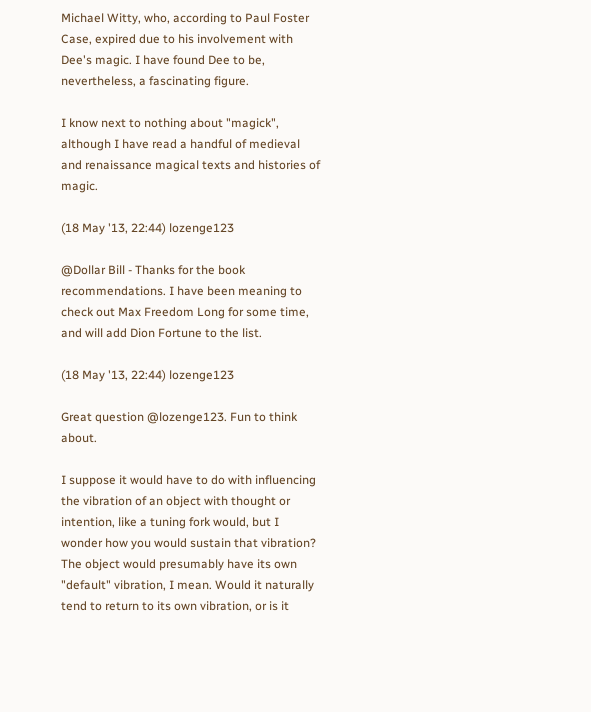Michael Witty, who, according to Paul Foster Case, expired due to his involvement with Dee's magic. I have found Dee to be, nevertheless, a fascinating figure.

I know next to nothing about "magick", although I have read a handful of medieval and renaissance magical texts and histories of magic.

(18 May '13, 22:44) lozenge123

@Dollar Bill - Thanks for the book recommendations. I have been meaning to check out Max Freedom Long for some time, and will add Dion Fortune to the list.

(18 May '13, 22:44) lozenge123

Great question @lozenge123. Fun to think about.

I suppose it would have to do with influencing the vibration of an object with thought or intention, like a tuning fork would, but I wonder how you would sustain that vibration? The object would presumably have its own "default" vibration, I mean. Would it naturally tend to return to its own vibration, or is it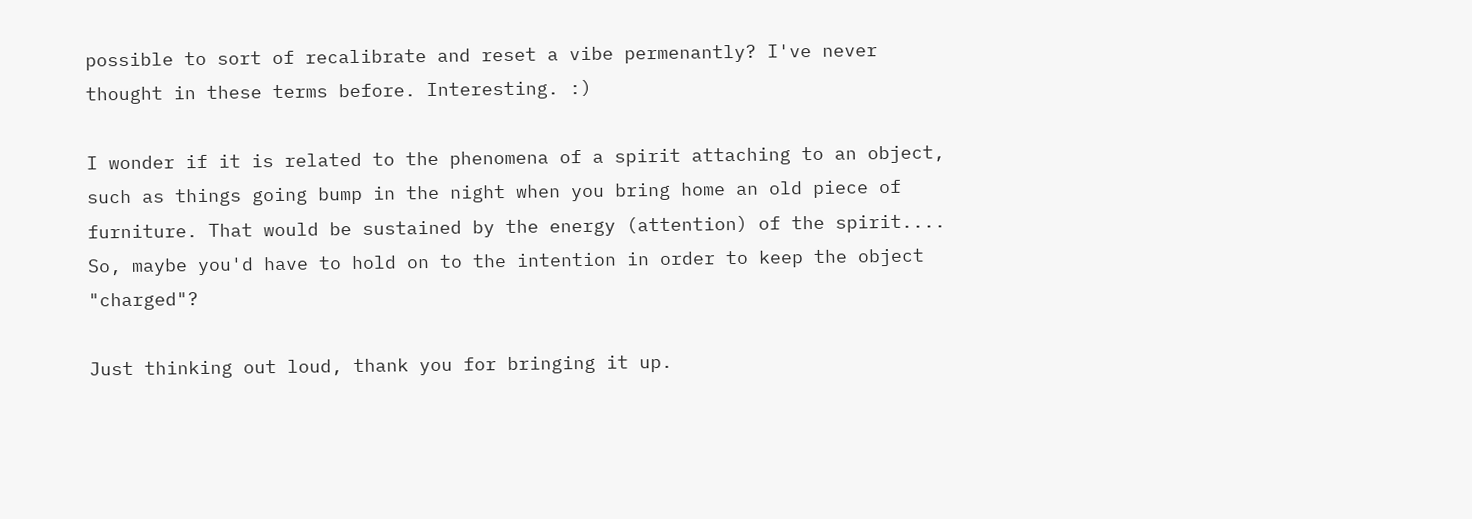possible to sort of recalibrate and reset a vibe permenantly? I've never thought in these terms before. Interesting. :)

I wonder if it is related to the phenomena of a spirit attaching to an object, such as things going bump in the night when you bring home an old piece of furniture. That would be sustained by the energy (attention) of the spirit.... So, maybe you'd have to hold on to the intention in order to keep the object "charged"?

Just thinking out loud, thank you for bringing it up.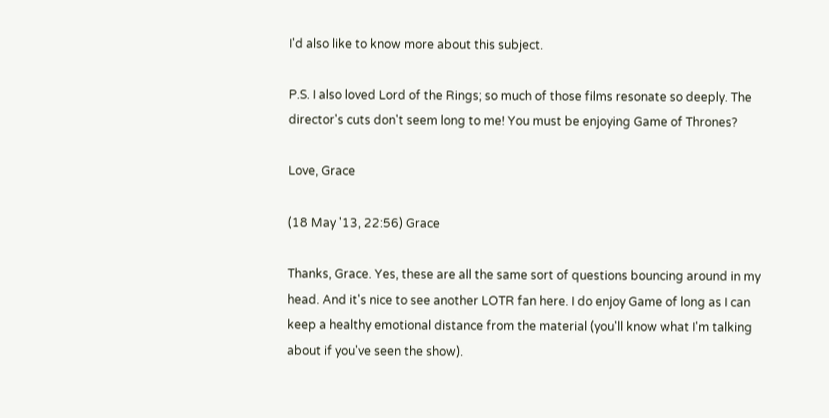I'd also like to know more about this subject.

P.S. I also loved Lord of the Rings; so much of those films resonate so deeply. The director's cuts don't seem long to me! You must be enjoying Game of Thrones?

Love, Grace

(18 May '13, 22:56) Grace

Thanks, Grace. Yes, these are all the same sort of questions bouncing around in my head. And it's nice to see another LOTR fan here. I do enjoy Game of long as I can keep a healthy emotional distance from the material (you'll know what I'm talking about if you've seen the show).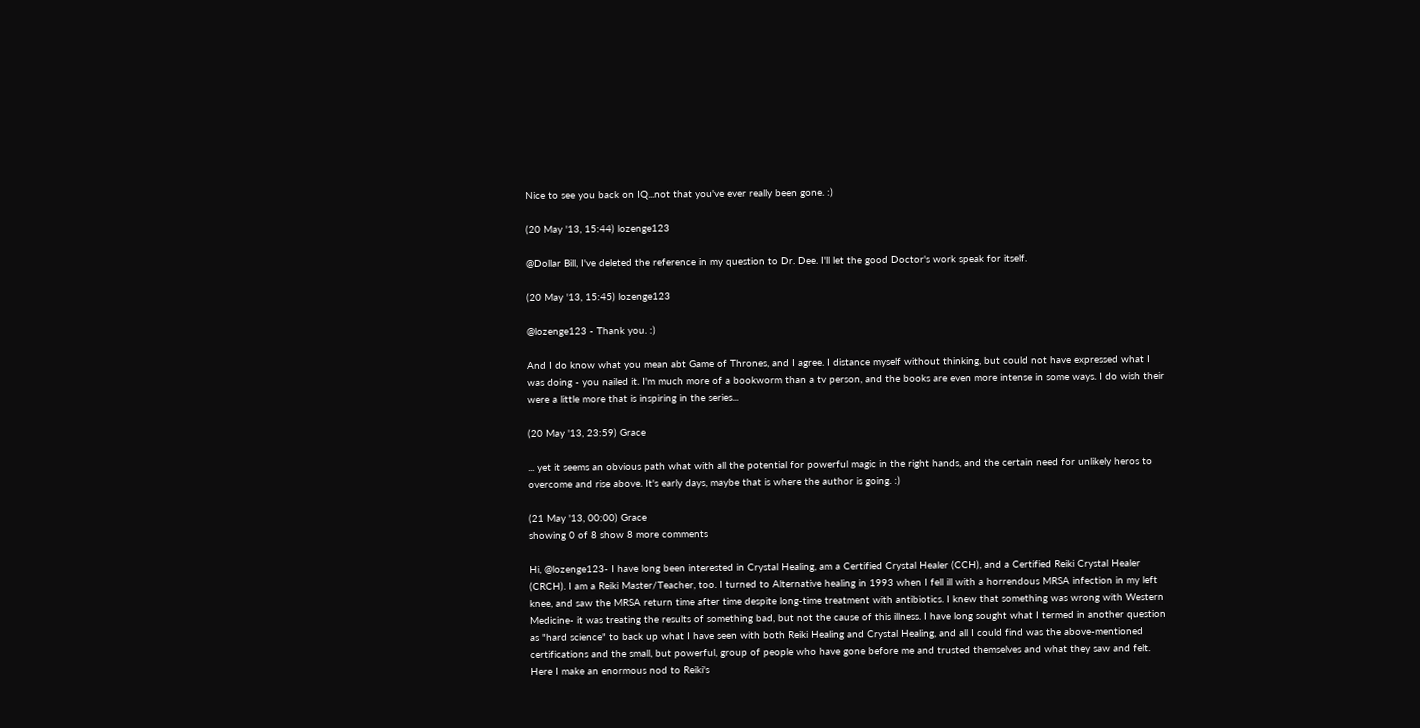Nice to see you back on IQ...not that you've ever really been gone. :)

(20 May '13, 15:44) lozenge123

@Dollar Bill, I've deleted the reference in my question to Dr. Dee. I'll let the good Doctor's work speak for itself.

(20 May '13, 15:45) lozenge123

@lozenge123 - Thank you. :)

And I do know what you mean abt Game of Thrones, and I agree. I distance myself without thinking, but could not have expressed what I was doing - you nailed it. I'm much more of a bookworm than a tv person, and the books are even more intense in some ways. I do wish their were a little more that is inspiring in the series...

(20 May '13, 23:59) Grace

... yet it seems an obvious path what with all the potential for powerful magic in the right hands, and the certain need for unlikely heros to overcome and rise above. It's early days, maybe that is where the author is going. :)

(21 May '13, 00:00) Grace
showing 0 of 8 show 8 more comments

Hi, @lozenge123- I have long been interested in Crystal Healing, am a Certified Crystal Healer (CCH), and a Certified Reiki Crystal Healer (CRCH). I am a Reiki Master/Teacher, too. I turned to Alternative healing in 1993 when I fell ill with a horrendous MRSA infection in my left knee, and saw the MRSA return time after time despite long-time treatment with antibiotics. I knew that something was wrong with Western Medicine- it was treating the results of something bad, but not the cause of this illness. I have long sought what I termed in another question as "hard science" to back up what I have seen with both Reiki Healing and Crystal Healing, and all I could find was the above-mentioned certifications and the small, but powerful, group of people who have gone before me and trusted themselves and what they saw and felt. Here I make an enormous nod to Reiki's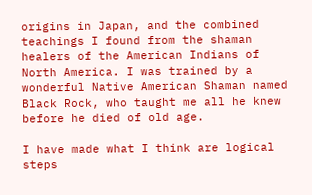origins in Japan, and the combined teachings I found from the shaman healers of the American Indians of North America. I was trained by a wonderful Native American Shaman named Black Rock, who taught me all he knew before he died of old age.

I have made what I think are logical steps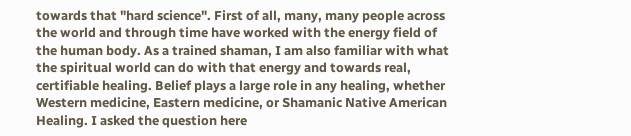towards that "hard science". First of all, many, many people across the world and through time have worked with the energy field of the human body. As a trained shaman, I am also familiar with what the spiritual world can do with that energy and towards real, certifiable healing. Belief plays a large role in any healing, whether Western medicine, Eastern medicine, or Shamanic Native American Healing. I asked the question here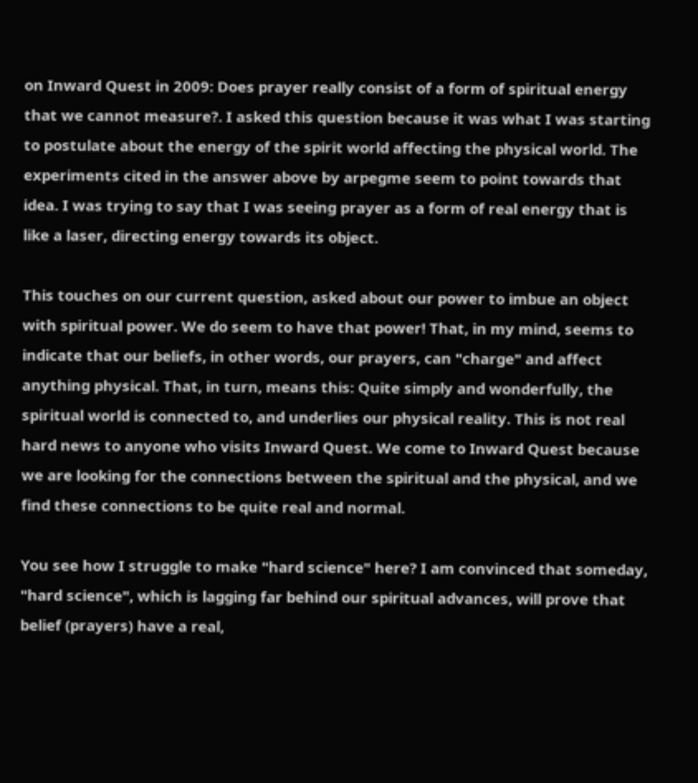on Inward Quest in 2009: Does prayer really consist of a form of spiritual energy that we cannot measure?. I asked this question because it was what I was starting to postulate about the energy of the spirit world affecting the physical world. The experiments cited in the answer above by arpegme seem to point towards that idea. I was trying to say that I was seeing prayer as a form of real energy that is like a laser, directing energy towards its object.

This touches on our current question, asked about our power to imbue an object with spiritual power. We do seem to have that power! That, in my mind, seems to indicate that our beliefs, in other words, our prayers, can "charge" and affect anything physical. That, in turn, means this: Quite simply and wonderfully, the spiritual world is connected to, and underlies our physical reality. This is not real hard news to anyone who visits Inward Quest. We come to Inward Quest because we are looking for the connections between the spiritual and the physical, and we find these connections to be quite real and normal.

You see how I struggle to make "hard science" here? I am convinced that someday, "hard science", which is lagging far behind our spiritual advances, will prove that belief (prayers) have a real,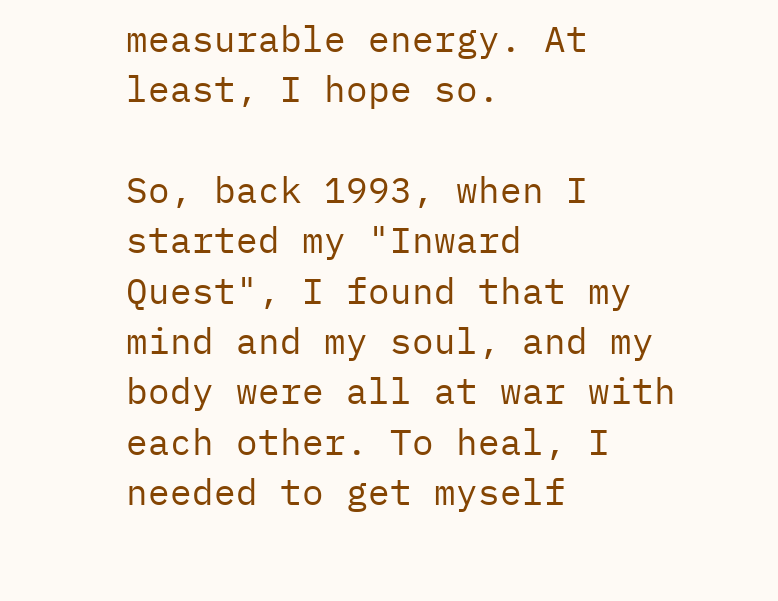measurable energy. At least, I hope so.

So, back 1993, when I started my "Inward Quest", I found that my mind and my soul, and my body were all at war with each other. To heal, I needed to get myself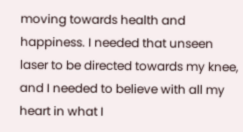moving towards health and happiness. I needed that unseen laser to be directed towards my knee, and I needed to believe with all my heart in what I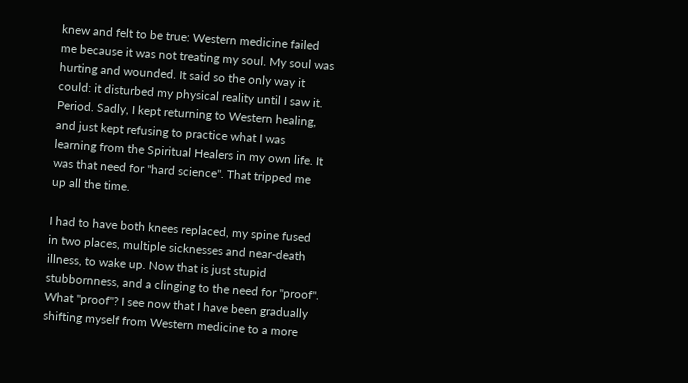knew and felt to be true: Western medicine failed me because it was not treating my soul. My soul was hurting and wounded. It said so the only way it could: it disturbed my physical reality until I saw it. Period. Sadly, I kept returning to Western healing, and just kept refusing to practice what I was learning from the Spiritual Healers in my own life. It was that need for "hard science". That tripped me up all the time.

I had to have both knees replaced, my spine fused in two places, multiple sicknesses and near-death illness, to wake up. Now that is just stupid stubbornness, and a clinging to the need for "proof". What "proof"? I see now that I have been gradually shifting myself from Western medicine to a more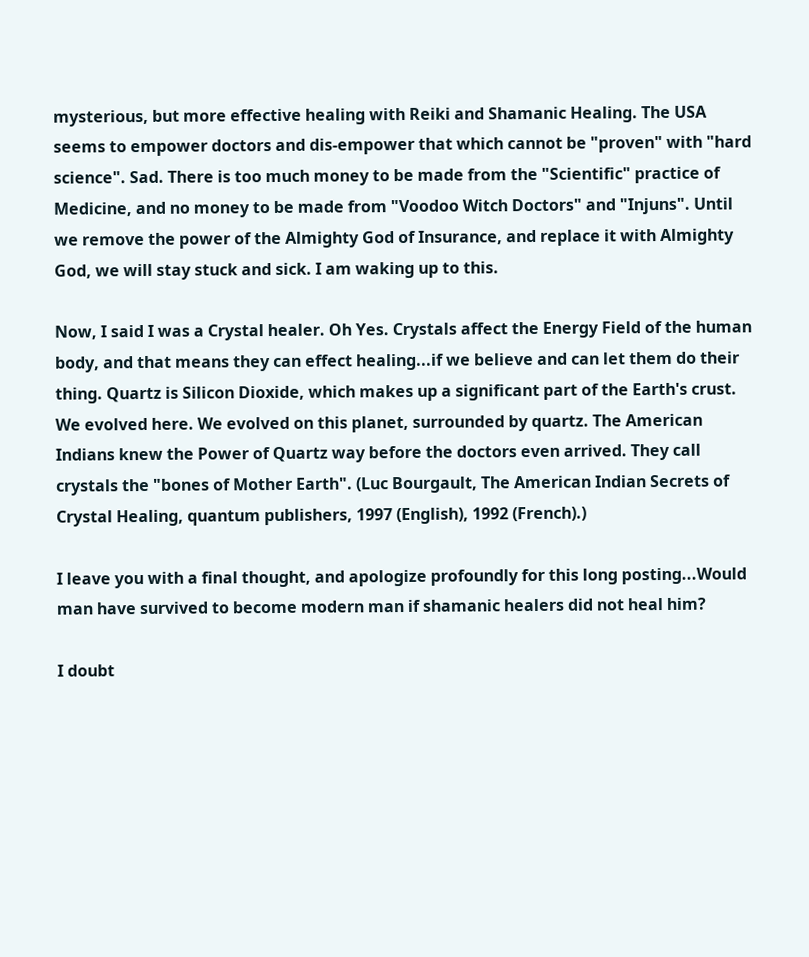mysterious, but more effective healing with Reiki and Shamanic Healing. The USA seems to empower doctors and dis-empower that which cannot be "proven" with "hard science". Sad. There is too much money to be made from the "Scientific" practice of Medicine, and no money to be made from "Voodoo Witch Doctors" and "Injuns". Until we remove the power of the Almighty God of Insurance, and replace it with Almighty God, we will stay stuck and sick. I am waking up to this.

Now, I said I was a Crystal healer. Oh Yes. Crystals affect the Energy Field of the human body, and that means they can effect healing...if we believe and can let them do their thing. Quartz is Silicon Dioxide, which makes up a significant part of the Earth's crust. We evolved here. We evolved on this planet, surrounded by quartz. The American Indians knew the Power of Quartz way before the doctors even arrived. They call crystals the "bones of Mother Earth". (Luc Bourgault, The American Indian Secrets of Crystal Healing, quantum publishers, 1997 (English), 1992 (French).)

I leave you with a final thought, and apologize profoundly for this long posting...Would man have survived to become modern man if shamanic healers did not heal him?

I doubt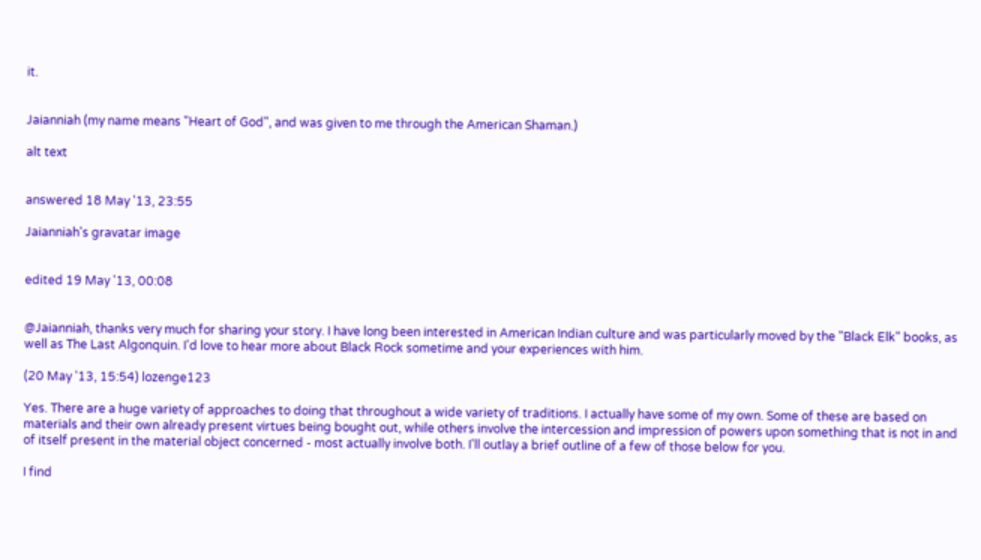it.


Jaianniah (my name means "Heart of God", and was given to me through the American Shaman.)

alt text


answered 18 May '13, 23:55

Jaianniah's gravatar image


edited 19 May '13, 00:08


@Jaianniah, thanks very much for sharing your story. I have long been interested in American Indian culture and was particularly moved by the "Black Elk" books, as well as The Last Algonquin. I'd love to hear more about Black Rock sometime and your experiences with him.

(20 May '13, 15:54) lozenge123

Yes. There are a huge variety of approaches to doing that throughout a wide variety of traditions. I actually have some of my own. Some of these are based on materials and their own already present virtues being bought out, while others involve the intercession and impression of powers upon something that is not in and of itself present in the material object concerned - most actually involve both. I'll outlay a brief outline of a few of those below for you.

I find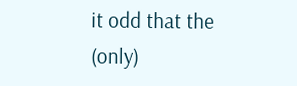it odd that the (only)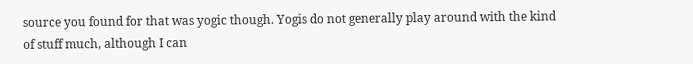source you found for that was yogic though. Yogis do not generally play around with the kind of stuff much, although I can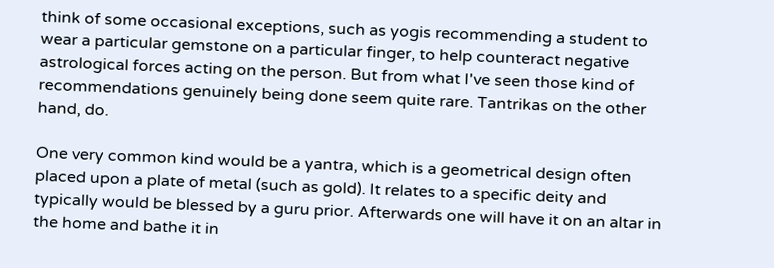think of some occasional exceptions, such as yogis recommending a student to wear a particular gemstone on a particular finger, to help counteract negative astrological forces acting on the person. But from what I've seen those kind of recommendations genuinely being done seem quite rare. Tantrikas on the other hand, do.

One very common kind would be a yantra, which is a geometrical design often placed upon a plate of metal (such as gold). It relates to a specific deity and typically would be blessed by a guru prior. Afterwards one will have it on an altar in the home and bathe it in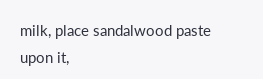milk, place sandalwood paste upon it,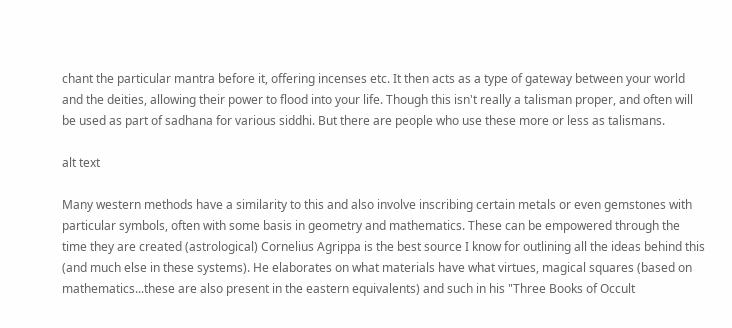chant the particular mantra before it, offering incenses etc. It then acts as a type of gateway between your world and the deities, allowing their power to flood into your life. Though this isn't really a talisman proper, and often will be used as part of sadhana for various siddhi. But there are people who use these more or less as talismans.

alt text

Many western methods have a similarity to this and also involve inscribing certain metals or even gemstones with particular symbols, often with some basis in geometry and mathematics. These can be empowered through the time they are created (astrological) Cornelius Agrippa is the best source I know for outlining all the ideas behind this (and much else in these systems). He elaborates on what materials have what virtues, magical squares (based on mathematics...these are also present in the eastern equivalents) and such in his "Three Books of Occult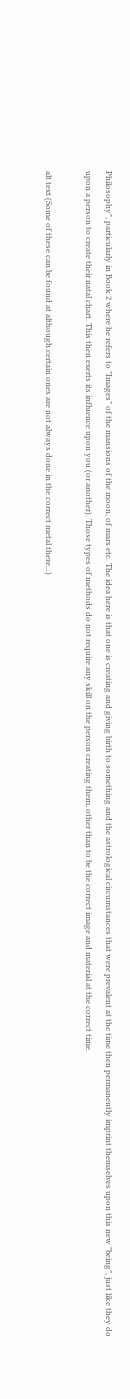Philosophy", particularly in Book 2 where he refers to "Images" of the mansions of the moon, of mars etc. The idea here is that one is creating and giving birth to something and the astrological circumstances that were prevalent at the time then permanently imprint themselves upon this new "being", just like they do upon a person to create their natal chart. This then exerts its influence upon you (or another). Those types of methods do not require any skill on the person creating them, other than to be the correct image and material at the correct time.

alt text (Some of these can be found at although certain ones are not always done in the correct metal there...)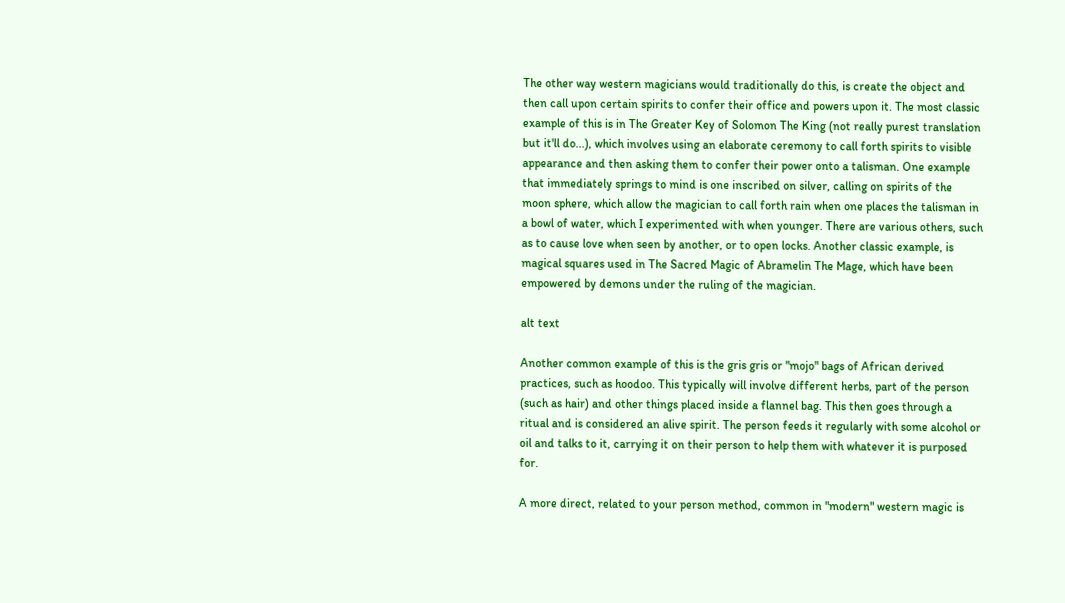The other way western magicians would traditionally do this, is create the object and then call upon certain spirits to confer their office and powers upon it. The most classic example of this is in The Greater Key of Solomon The King (not really purest translation but it'll do...), which involves using an elaborate ceremony to call forth spirits to visible appearance and then asking them to confer their power onto a talisman. One example that immediately springs to mind is one inscribed on silver, calling on spirits of the moon sphere, which allow the magician to call forth rain when one places the talisman in a bowl of water, which I experimented with when younger. There are various others, such as to cause love when seen by another, or to open locks. Another classic example, is magical squares used in The Sacred Magic of Abramelin The Mage, which have been empowered by demons under the ruling of the magician.

alt text

Another common example of this is the gris gris or "mojo" bags of African derived practices, such as hoodoo. This typically will involve different herbs, part of the person (such as hair) and other things placed inside a flannel bag. This then goes through a ritual and is considered an alive spirit. The person feeds it regularly with some alcohol or oil and talks to it, carrying it on their person to help them with whatever it is purposed for.

A more direct, related to your person method, common in "modern" western magic is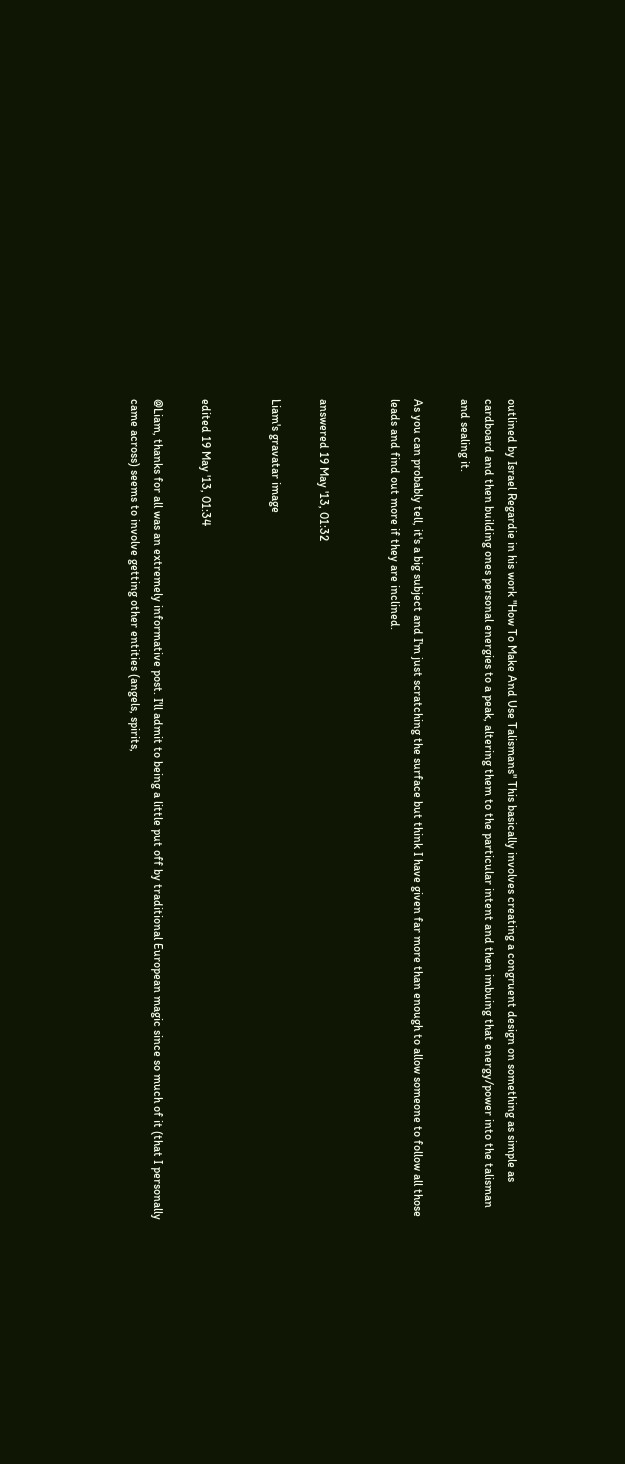outlined by Israel Regardie in his work "How To Make And Use Talismans" This basically involves creating a congruent design on something as simple as cardboard and then building ones personal energies to a peak, altering them to the particular intent and then imbuing that energy/power into the talisman and sealing it.

As you can probably tell, it's a big subject and I'm just scratching the surface but think I have given far more than enough to allow someone to follow all those leads and find out more if they are inclined.


answered 19 May '13, 01:32

Liam's gravatar image


edited 19 May '13, 01:34

@Liam, thanks for all was an extremely informative post. I'll admit to being a little put off by traditional European magic since so much of it (that I personally came across) seems to involve getting other entities (angels, spirits,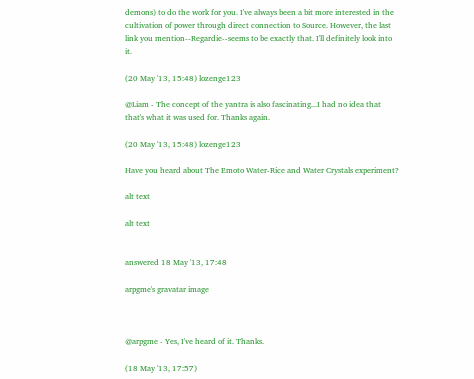demons) to do the work for you. I've always been a bit more interested in the cultivation of power through direct connection to Source. However, the last link you mention--Regardie--seems to be exactly that. I'll definitely look into it.

(20 May '13, 15:48) lozenge123

@Liam - The concept of the yantra is also fascinating...I had no idea that that's what it was used for. Thanks again.

(20 May '13, 15:48) lozenge123

Have you heard about The Emoto Water-Rice and Water Crystals experiment?

alt text

alt text


answered 18 May '13, 17:48

arpgme's gravatar image



@arpgme - Yes, I've heard of it. Thanks.

(18 May '13, 17:57)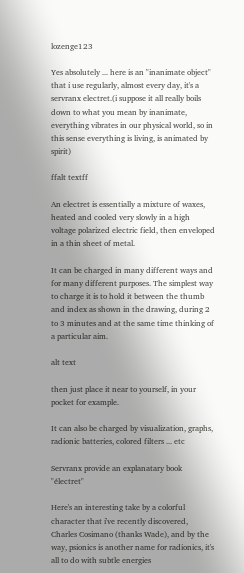lozenge123

Yes absolutely ... here is an "inanimate object" that i use regularly, almost every day, it's a servranx electret.(i suppose it all really boils down to what you mean by inanimate, everything vibrates in our physical world, so in this sense everything is living, is animated by spirit)

ffalt textff

An electret is essentially a mixture of waxes, heated and cooled very slowly in a high voltage polarized electric field, then enveloped in a thin sheet of metal.

It can be charged in many different ways and for many different purposes. The simplest way to charge it is to hold it between the thumb and index as shown in the drawing, during 2 to 3 minutes and at the same time thinking of a particular aim.

alt text

then just place it near to yourself, in your pocket for example.

It can also be charged by visualization, graphs, radionic batteries, colored filters ... etc

Servranx provide an explanatary book "électret"

Here's an interesting take by a colorful character that i've recently discovered, Charles Cosimano (thanks Wade), and by the way, psionics is another name for radionics, it's all to do with subtle energies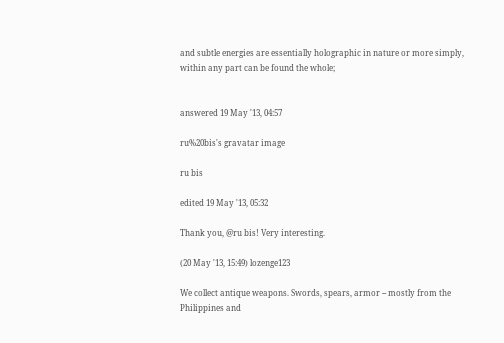and subtle energies are essentially holographic in nature or more simply, within any part can be found the whole;


answered 19 May '13, 04:57

ru%20bis's gravatar image

ru bis

edited 19 May '13, 05:32

Thank you, @ru bis! Very interesting.

(20 May '13, 15:49) lozenge123

We collect antique weapons. Swords, spears, armor -- mostly from the Philippines and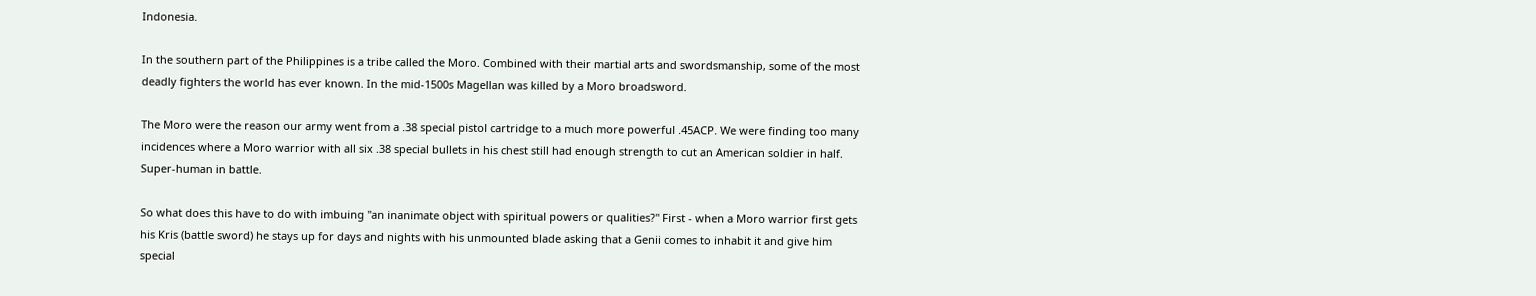Indonesia.

In the southern part of the Philippines is a tribe called the Moro. Combined with their martial arts and swordsmanship, some of the most deadly fighters the world has ever known. In the mid-1500s Magellan was killed by a Moro broadsword.

The Moro were the reason our army went from a .38 special pistol cartridge to a much more powerful .45ACP. We were finding too many incidences where a Moro warrior with all six .38 special bullets in his chest still had enough strength to cut an American soldier in half. Super-human in battle.

So what does this have to do with imbuing "an inanimate object with spiritual powers or qualities?" First - when a Moro warrior first gets his Kris (battle sword) he stays up for days and nights with his unmounted blade asking that a Genii comes to inhabit it and give him special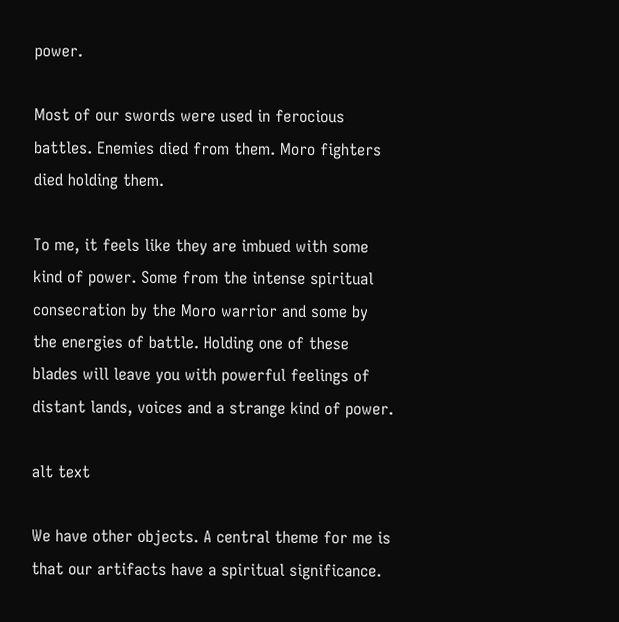power.

Most of our swords were used in ferocious battles. Enemies died from them. Moro fighters died holding them.

To me, it feels like they are imbued with some kind of power. Some from the intense spiritual consecration by the Moro warrior and some by the energies of battle. Holding one of these blades will leave you with powerful feelings of distant lands, voices and a strange kind of power.

alt text

We have other objects. A central theme for me is that our artifacts have a spiritual significance.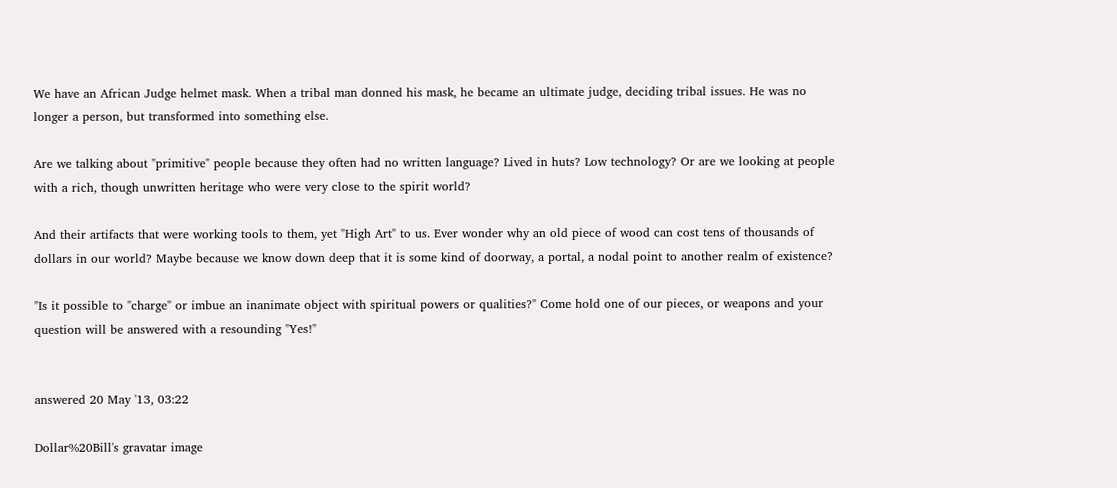We have an African Judge helmet mask. When a tribal man donned his mask, he became an ultimate judge, deciding tribal issues. He was no longer a person, but transformed into something else.

Are we talking about "primitive" people because they often had no written language? Lived in huts? Low technology? Or are we looking at people with a rich, though unwritten heritage who were very close to the spirit world?

And their artifacts that were working tools to them, yet "High Art" to us. Ever wonder why an old piece of wood can cost tens of thousands of dollars in our world? Maybe because we know down deep that it is some kind of doorway, a portal, a nodal point to another realm of existence?

"Is it possible to "charge" or imbue an inanimate object with spiritual powers or qualities?" Come hold one of our pieces, or weapons and your question will be answered with a resounding "Yes!"


answered 20 May '13, 03:22

Dollar%20Bill's gravatar image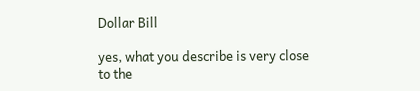Dollar Bill

yes, what you describe is very close to the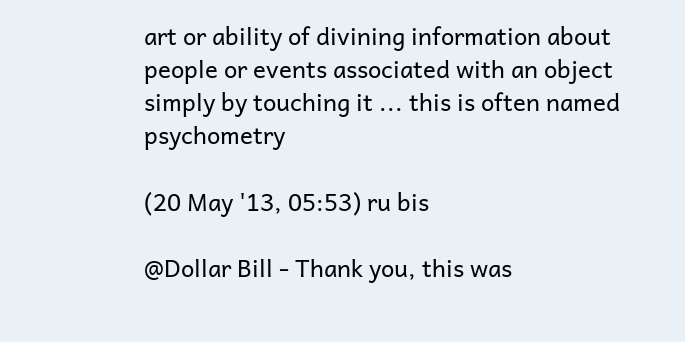art or ability of divining information about people or events associated with an object simply by touching it ... this is often named psychometry

(20 May '13, 05:53) ru bis

@Dollar Bill - Thank you, this was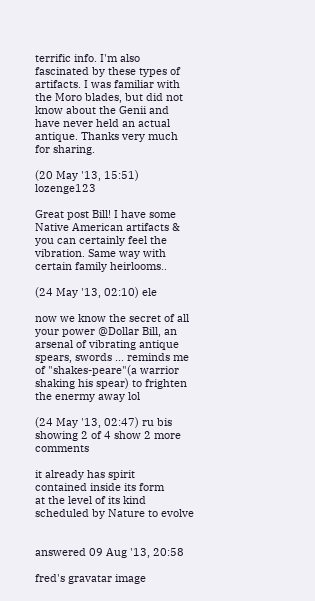terrific info. I'm also fascinated by these types of artifacts. I was familiar with the Moro blades, but did not know about the Genii and have never held an actual antique. Thanks very much for sharing.

(20 May '13, 15:51) lozenge123

Great post Bill! I have some Native American artifacts & you can certainly feel the vibration. Same way with certain family heirlooms..

(24 May '13, 02:10) ele

now we know the secret of all your power @Dollar Bill, an arsenal of vibrating antique spears, swords ... reminds me of "shakes-peare"(a warrior shaking his spear) to frighten the enermy away lol

(24 May '13, 02:47) ru bis
showing 2 of 4 show 2 more comments

it already has spirit
contained inside its form
at the level of its kind
scheduled by Nature to evolve


answered 09 Aug '13, 20:58

fred's gravatar image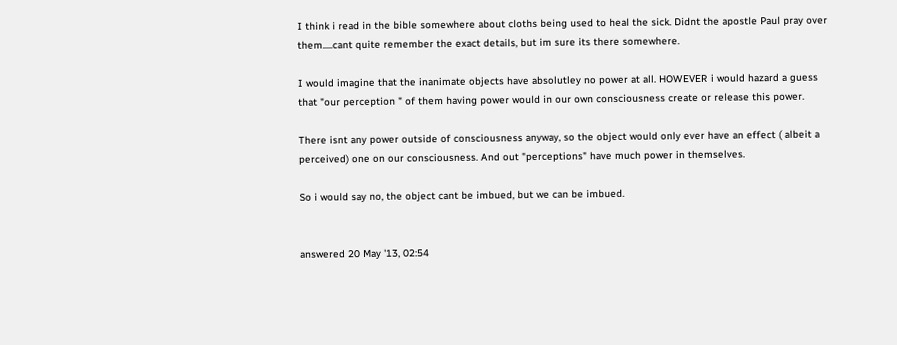I think i read in the bible somewhere about cloths being used to heal the sick. Didnt the apostle Paul pray over them.....cant quite remember the exact details, but im sure its there somewhere.

I would imagine that the inanimate objects have absolutley no power at all. HOWEVER i would hazard a guess that "our perception " of them having power would in our own consciousness create or release this power.

There isnt any power outside of consciousness anyway, so the object would only ever have an effect ( albeit a perceived) one on our consciousness. And out "perceptions" have much power in themselves.

So i would say no, the object cant be imbued, but we can be imbued.


answered 20 May '13, 02:54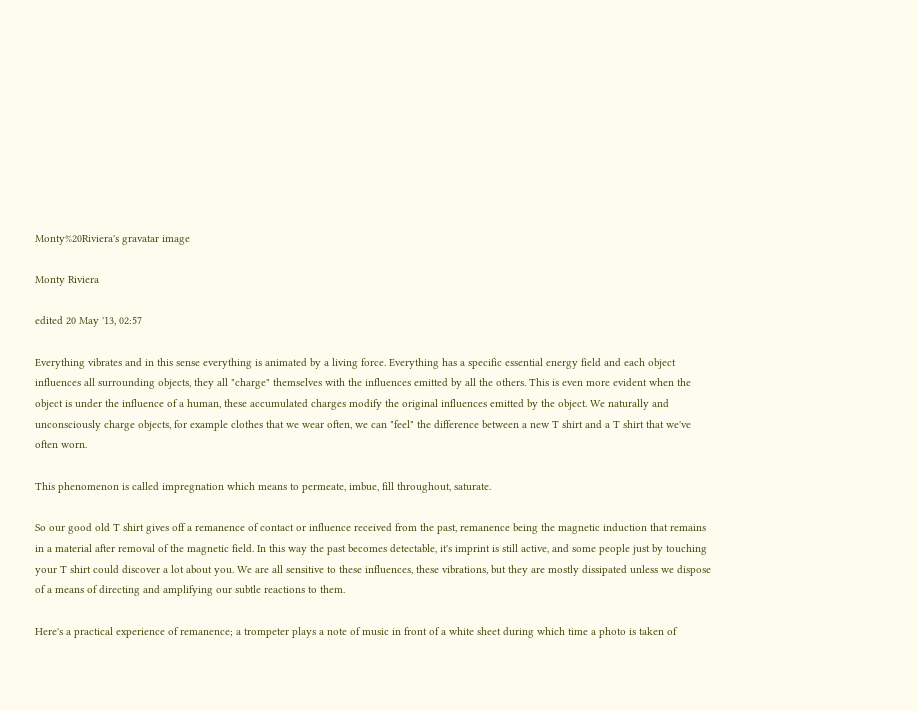Monty%20Riviera's gravatar image

Monty Riviera

edited 20 May '13, 02:57

Everything vibrates and in this sense everything is animated by a living force. Everything has a specific essential energy field and each object influences all surrounding objects, they all "charge" themselves with the influences emitted by all the others. This is even more evident when the object is under the influence of a human, these accumulated charges modify the original influences emitted by the object. We naturally and unconsciously charge objects, for example clothes that we wear often, we can "feel" the difference between a new T shirt and a T shirt that we've often worn.

This phenomenon is called impregnation which means to permeate, imbue, fill throughout, saturate.

So our good old T shirt gives off a remanence of contact or influence received from the past, remanence being the magnetic induction that remains in a material after removal of the magnetic field. In this way the past becomes detectable, it's imprint is still active, and some people just by touching your T shirt could discover a lot about you. We are all sensitive to these influences, these vibrations, but they are mostly dissipated unless we dispose of a means of directing and amplifying our subtle reactions to them.

Here's a practical experience of remanence; a trompeter plays a note of music in front of a white sheet during which time a photo is taken of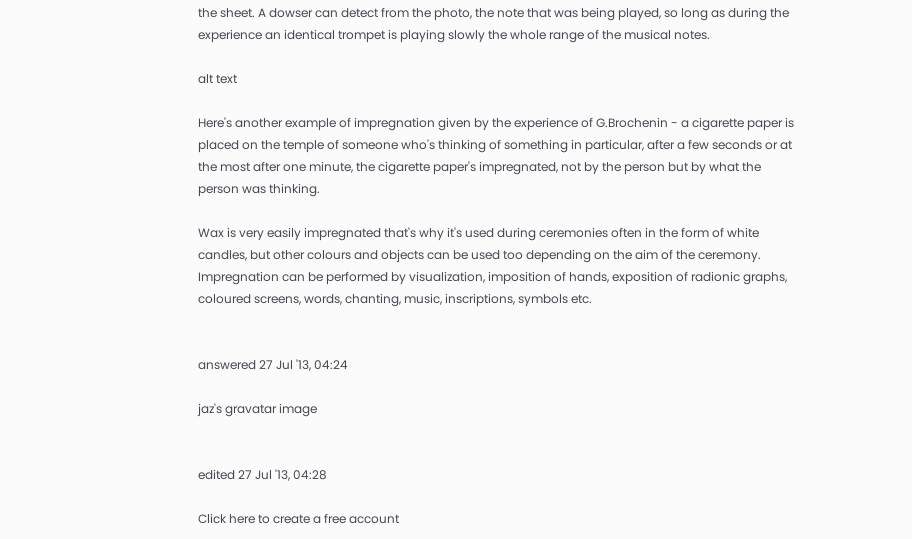the sheet. A dowser can detect from the photo, the note that was being played, so long as during the experience an identical trompet is playing slowly the whole range of the musical notes.

alt text

Here's another example of impregnation given by the experience of G.Brochenin - a cigarette paper is placed on the temple of someone who's thinking of something in particular, after a few seconds or at the most after one minute, the cigarette paper's impregnated, not by the person but by what the person was thinking.

Wax is very easily impregnated that's why it's used during ceremonies often in the form of white candles, but other colours and objects can be used too depending on the aim of the ceremony. Impregnation can be performed by visualization, imposition of hands, exposition of radionic graphs, coloured screens, words, chanting, music, inscriptions, symbols etc.


answered 27 Jul '13, 04:24

jaz's gravatar image


edited 27 Jul '13, 04:28

Click here to create a free account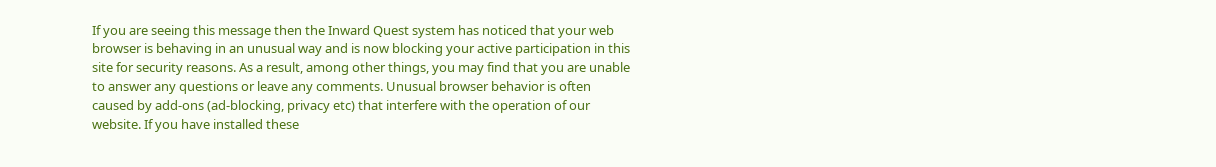If you are seeing this message then the Inward Quest system has noticed that your web browser is behaving in an unusual way and is now blocking your active participation in this site for security reasons. As a result, among other things, you may find that you are unable to answer any questions or leave any comments. Unusual browser behavior is often caused by add-ons (ad-blocking, privacy etc) that interfere with the operation of our website. If you have installed these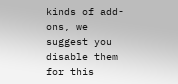kinds of add-ons, we suggest you disable them for this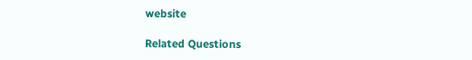website

Related Questions